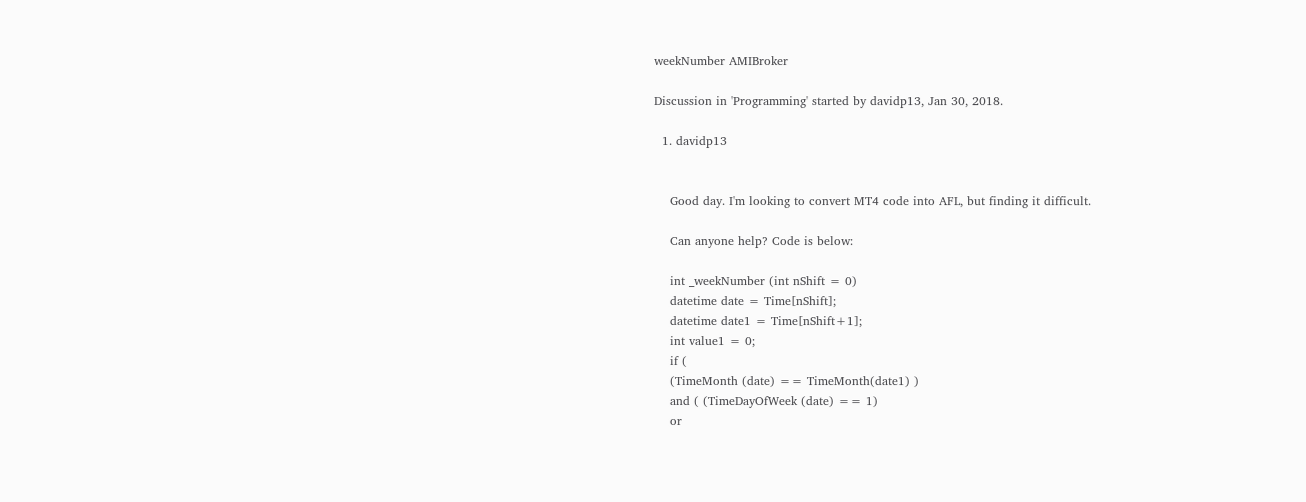weekNumber AMIBroker

Discussion in 'Programming' started by davidp13, Jan 30, 2018.

  1. davidp13


    Good day. I'm looking to convert MT4 code into AFL, but finding it difficult.

    Can anyone help? Code is below:

    int _weekNumber (int nShift = 0)
    datetime date = Time[nShift];
    datetime date1 = Time[nShift+1];
    int value1 = 0;
    if (
    (TimeMonth (date) == TimeMonth(date1) )
    and ( (TimeDayOfWeek (date) == 1)
    or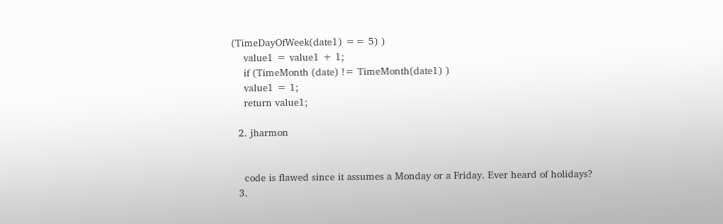(TimeDayOfWeek(date1) == 5) )
    value1 = value1 + 1;
    if (TimeMonth (date) != TimeMonth(date1) )
    value1 = 1;
    return value1;

  2. jharmon


    code is flawed since it assumes a Monday or a Friday. Ever heard of holidays?
  3.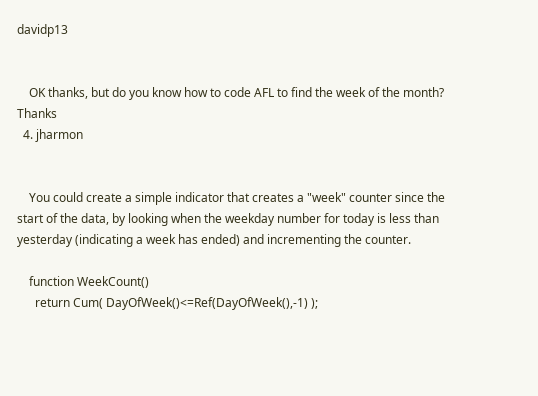davidp13


    OK thanks, but do you know how to code AFL to find the week of the month? Thanks
  4. jharmon


    You could create a simple indicator that creates a "week" counter since the start of the data, by looking when the weekday number for today is less than yesterday (indicating a week has ended) and incrementing the counter.

    function WeekCount()
      return Cum( DayOfWeek()<=Ref(DayOfWeek(),-1) );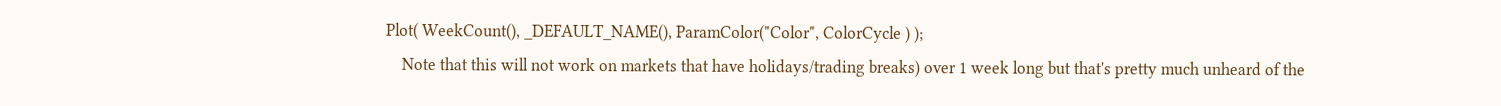Plot( WeekCount(), _DEFAULT_NAME(), ParamColor("Color", ColorCycle ) );
    Note that this will not work on markets that have holidays/trading breaks) over 1 week long but that's pretty much unheard of the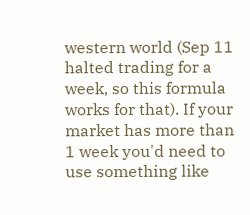western world (Sep 11 halted trading for a week, so this formula works for that). If your market has more than 1 week you'd need to use something like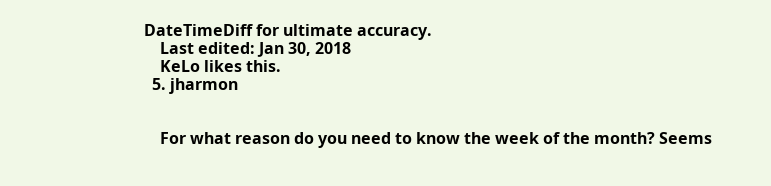DateTimeDiff for ultimate accuracy.
    Last edited: Jan 30, 2018
    KeLo likes this.
  5. jharmon


    For what reason do you need to know the week of the month? Seems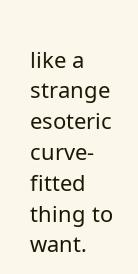like a strange esoteric curve-fitted thing to want.